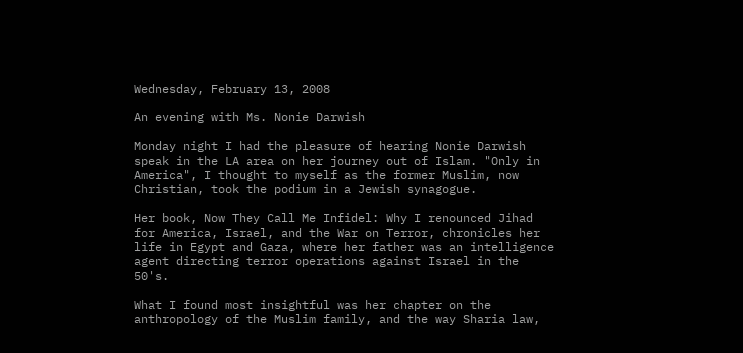Wednesday, February 13, 2008

An evening with Ms. Nonie Darwish

Monday night I had the pleasure of hearing Nonie Darwish speak in the LA area on her journey out of Islam. "Only in America", I thought to myself as the former Muslim, now Christian, took the podium in a Jewish synagogue.

Her book, Now They Call Me Infidel: Why I renounced Jihad for America, Israel, and the War on Terror, chronicles her life in Egypt and Gaza, where her father was an intelligence agent directing terror operations against Israel in the 50's.

What I found most insightful was her chapter on the anthropology of the Muslim family, and the way Sharia law,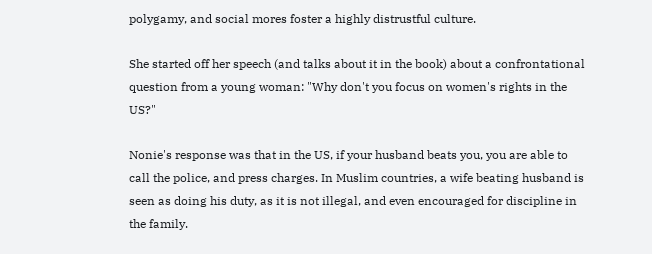polygamy, and social mores foster a highly distrustful culture.

She started off her speech (and talks about it in the book) about a confrontational question from a young woman: "Why don't you focus on women's rights in the US?"

Nonie's response was that in the US, if your husband beats you, you are able to call the police, and press charges. In Muslim countries, a wife beating husband is seen as doing his duty, as it is not illegal, and even encouraged for discipline in the family.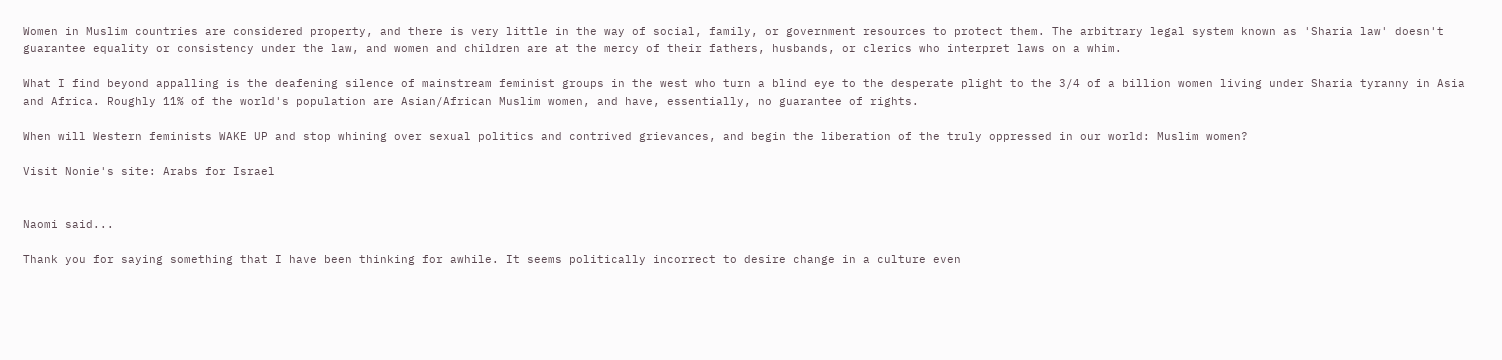Women in Muslim countries are considered property, and there is very little in the way of social, family, or government resources to protect them. The arbitrary legal system known as 'Sharia law' doesn't guarantee equality or consistency under the law, and women and children are at the mercy of their fathers, husbands, or clerics who interpret laws on a whim.

What I find beyond appalling is the deafening silence of mainstream feminist groups in the west who turn a blind eye to the desperate plight to the 3/4 of a billion women living under Sharia tyranny in Asia and Africa. Roughly 11% of the world's population are Asian/African Muslim women, and have, essentially, no guarantee of rights.

When will Western feminists WAKE UP and stop whining over sexual politics and contrived grievances, and begin the liberation of the truly oppressed in our world: Muslim women?

Visit Nonie's site: Arabs for Israel


Naomi said...

Thank you for saying something that I have been thinking for awhile. It seems politically incorrect to desire change in a culture even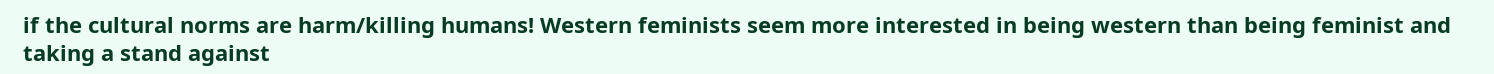if the cultural norms are harm/killing humans! Western feminists seem more interested in being western than being feminist and taking a stand against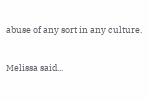abuse of any sort in any culture.

Melissa said...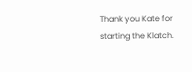Thank you Kate for starting the Klatch.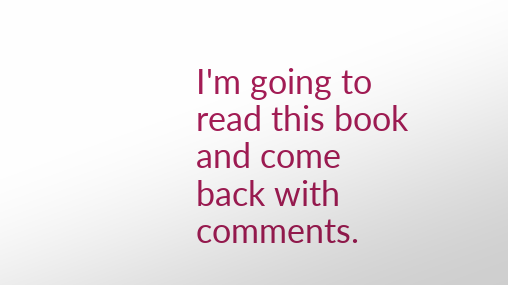I'm going to read this book and come back with comments.